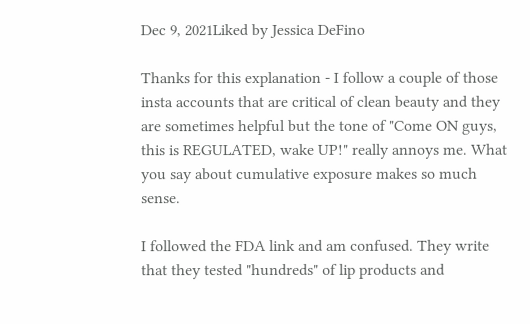Dec 9, 2021Liked by Jessica DeFino

Thanks for this explanation - I follow a couple of those insta accounts that are critical of clean beauty and they are sometimes helpful but the tone of "Come ON guys, this is REGULATED, wake UP!" really annoys me. What you say about cumulative exposure makes so much sense.

I followed the FDA link and am confused. They write that they tested "hundreds" of lip products and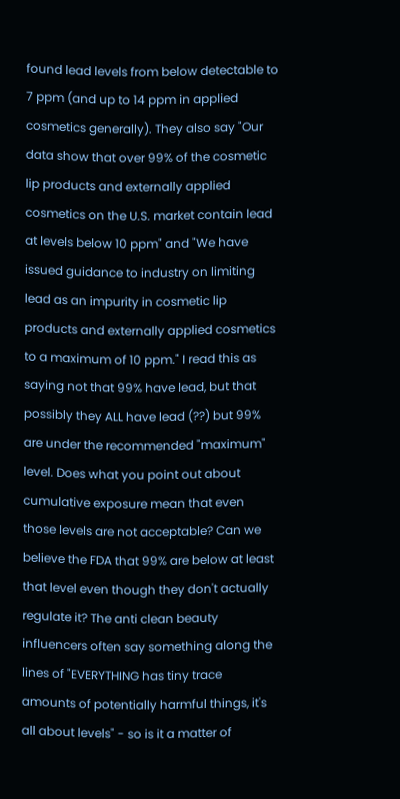found lead levels from below detectable to 7 ppm (and up to 14 ppm in applied cosmetics generally). They also say "Our data show that over 99% of the cosmetic lip products and externally applied cosmetics on the U.S. market contain lead at levels below 10 ppm" and "We have issued guidance to industry on limiting lead as an impurity in cosmetic lip products and externally applied cosmetics to a maximum of 10 ppm." I read this as saying not that 99% have lead, but that possibly they ALL have lead (??) but 99% are under the recommended "maximum" level. Does what you point out about cumulative exposure mean that even those levels are not acceptable? Can we believe the FDA that 99% are below at least that level even though they don't actually regulate it? The anti clean beauty influencers often say something along the lines of "EVERYTHING has tiny trace amounts of potentially harmful things, it's all about levels" - so is it a matter of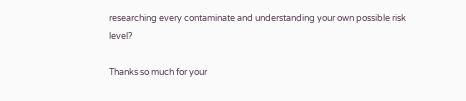researching every contaminate and understanding your own possible risk level?

Thanks so much for your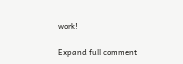work!

Expand full comment